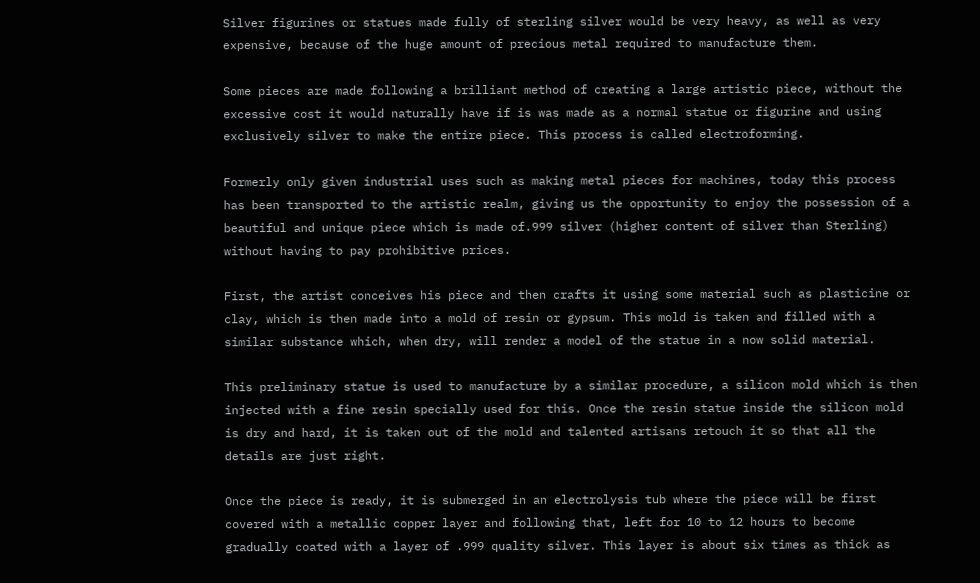Silver figurines or statues made fully of sterling silver would be very heavy, as well as very expensive, because of the huge amount of precious metal required to manufacture them.

Some pieces are made following a brilliant method of creating a large artistic piece, without the excessive cost it would naturally have if is was made as a normal statue or figurine and using exclusively silver to make the entire piece. This process is called electroforming.

Formerly only given industrial uses such as making metal pieces for machines, today this process has been transported to the artistic realm, giving us the opportunity to enjoy the possession of a beautiful and unique piece which is made of.999 silver (higher content of silver than Sterling) without having to pay prohibitive prices.

First, the artist conceives his piece and then crafts it using some material such as plasticine or clay, which is then made into a mold of resin or gypsum. This mold is taken and filled with a similar substance which, when dry, will render a model of the statue in a now solid material.

This preliminary statue is used to manufacture by a similar procedure, a silicon mold which is then injected with a fine resin specially used for this. Once the resin statue inside the silicon mold is dry and hard, it is taken out of the mold and talented artisans retouch it so that all the details are just right.

Once the piece is ready, it is submerged in an electrolysis tub where the piece will be first covered with a metallic copper layer and following that, left for 10 to 12 hours to become gradually coated with a layer of .999 quality silver. This layer is about six times as thick as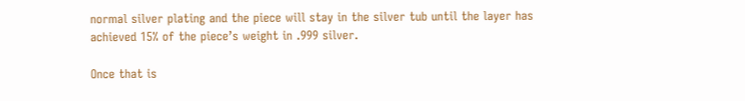normal silver plating and the piece will stay in the silver tub until the layer has achieved 15% of the piece’s weight in .999 silver.

Once that is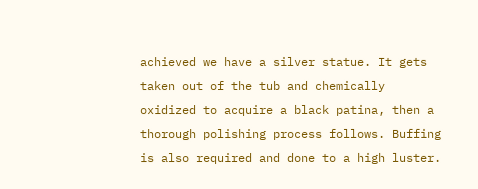achieved we have a silver statue. It gets taken out of the tub and chemically oxidized to acquire a black patina, then a thorough polishing process follows. Buffing is also required and done to a high luster.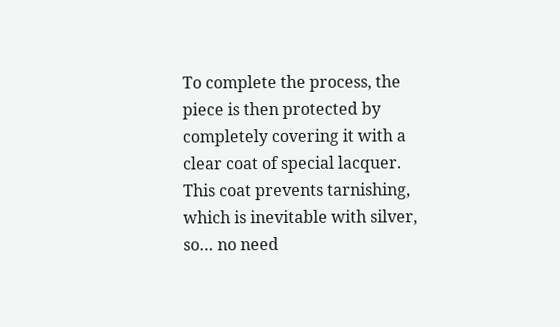To complete the process, the piece is then protected by completely covering it with a clear coat of special lacquer. This coat prevents tarnishing, which is inevitable with silver, so… no need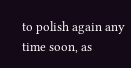to polish again any time soon, as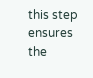this step ensures the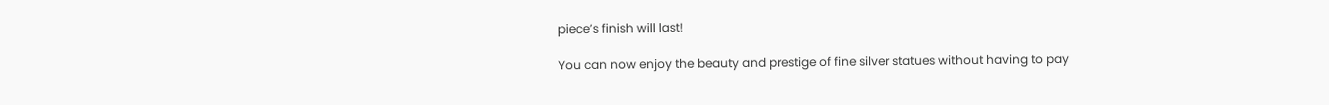piece’s finish will last!

You can now enjoy the beauty and prestige of fine silver statues without having to pay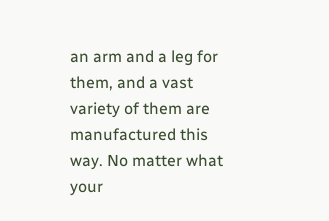an arm and a leg for them, and a vast variety of them are manufactured this way. No matter what your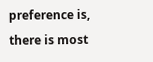preference is, there is most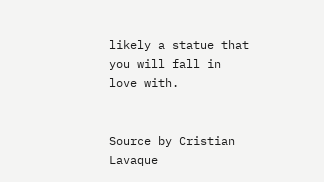likely a statue that you will fall in love with.


Source by Cristian Lavaque